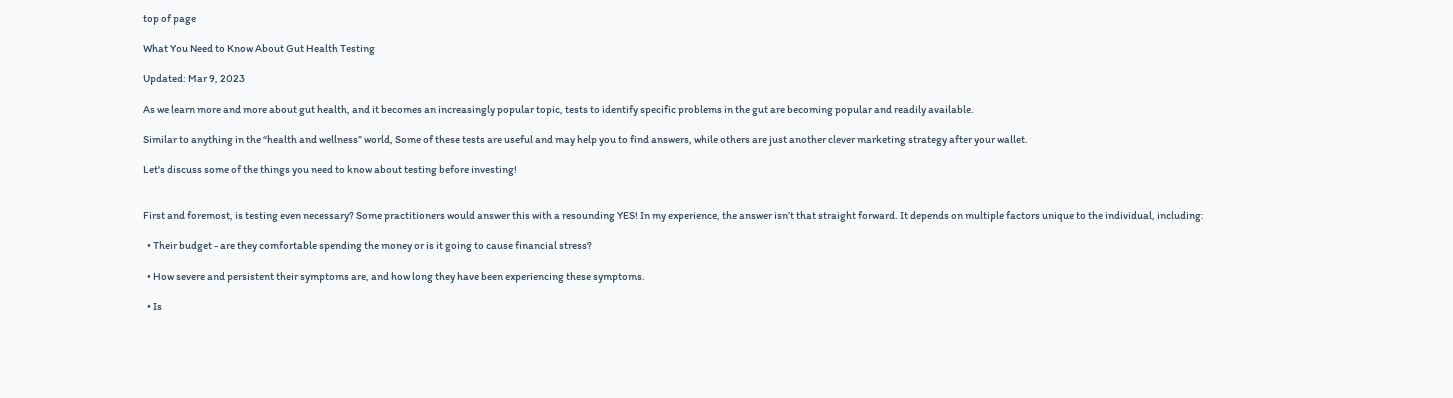top of page

What You Need to Know About Gut Health Testing

Updated: Mar 9, 2023

As we learn more and more about gut health, and it becomes an increasingly popular topic, tests to identify specific problems in the gut are becoming popular and readily available.

Similar to anything in the “health and wellness” world, Some of these tests are useful and may help you to find answers, while others are just another clever marketing strategy after your wallet.

Let's discuss some of the things you need to know about testing before investing!


First and foremost, is testing even necessary? Some practitioners would answer this with a resounding YES! In my experience, the answer isn’t that straight forward. It depends on multiple factors unique to the individual, including:

  • Their budget - are they comfortable spending the money or is it going to cause financial stress?

  • How severe and persistent their symptoms are, and how long they have been experiencing these symptoms.

  • Is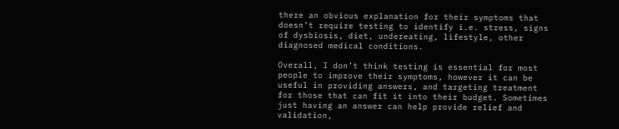there an obvious explanation for their symptoms that doesn’t require testing to identify i.e. stress, signs of dysbiosis, diet, undereating, lifestyle, other diagnosed medical conditions.

Overall, I don’t think testing is essential for most people to improve their symptoms, however it can be useful in providing answers, and targeting treatment for those that can fit it into their budget. Sometimes just having an answer can help provide relief and validation,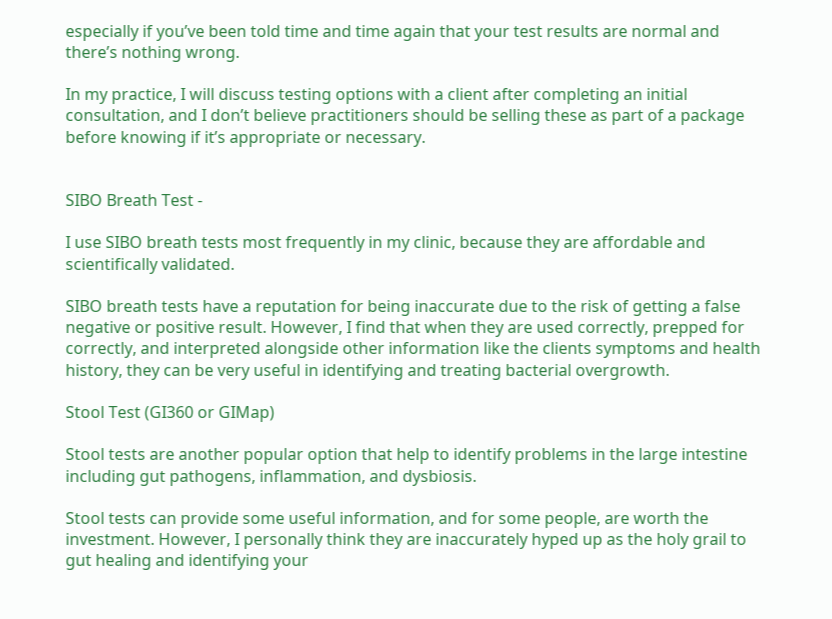especially if you’ve been told time and time again that your test results are normal and there’s nothing wrong.

In my practice, I will discuss testing options with a client after completing an initial consultation, and I don’t believe practitioners should be selling these as part of a package before knowing if it’s appropriate or necessary.


SIBO Breath Test -

I use SIBO breath tests most frequently in my clinic, because they are affordable and scientifically validated.

SIBO breath tests have a reputation for being inaccurate due to the risk of getting a false negative or positive result. However, I find that when they are used correctly, prepped for correctly, and interpreted alongside other information like the clients symptoms and health history, they can be very useful in identifying and treating bacterial overgrowth.

Stool Test (GI360 or GIMap)

Stool tests are another popular option that help to identify problems in the large intestine including gut pathogens, inflammation, and dysbiosis.

Stool tests can provide some useful information, and for some people, are worth the investment. However, I personally think they are inaccurately hyped up as the holy grail to gut healing and identifying your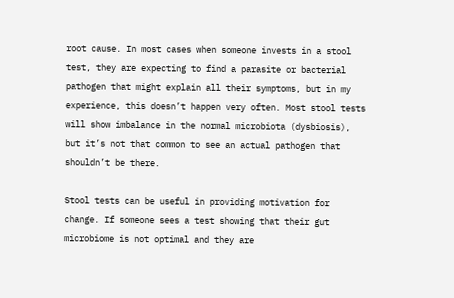root cause. In most cases when someone invests in a stool test, they are expecting to find a parasite or bacterial pathogen that might explain all their symptoms, but in my experience, this doesn’t happen very often. Most stool tests will show imbalance in the normal microbiota (dysbiosis), but it’s not that common to see an actual pathogen that shouldn’t be there.

Stool tests can be useful in providing motivation for change. If someone sees a test showing that their gut microbiome is not optimal and they are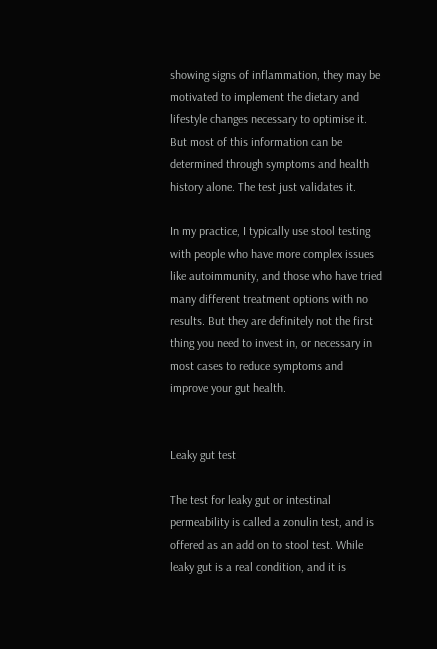showing signs of inflammation, they may be motivated to implement the dietary and lifestyle changes necessary to optimise it. But most of this information can be determined through symptoms and health history alone. The test just validates it.

In my practice, I typically use stool testing with people who have more complex issues like autoimmunity, and those who have tried many different treatment options with no results. But they are definitely not the first thing you need to invest in, or necessary in most cases to reduce symptoms and improve your gut health.


Leaky gut test

The test for leaky gut or intestinal permeability is called a zonulin test, and is offered as an add on to stool test. While leaky gut is a real condition, and it is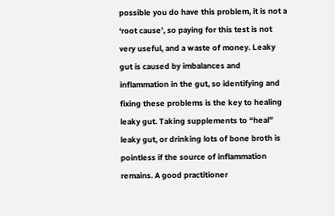possible you do have this problem, it is not a ‘root cause’, so paying for this test is not very useful, and a waste of money. Leaky gut is caused by imbalances and inflammation in the gut, so identifying and fixing these problems is the key to healing leaky gut. Taking supplements to “heal” leaky gut, or drinking lots of bone broth is pointless if the source of inflammation remains. A good practitioner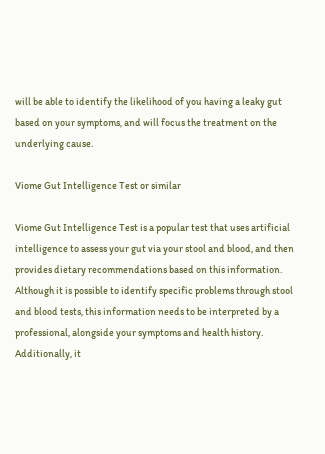will be able to identify the likelihood of you having a leaky gut based on your symptoms, and will focus the treatment on the underlying cause.

Viome Gut Intelligence Test or similar

Viome Gut Intelligence Test is a popular test that uses artificial intelligence to assess your gut via your stool and blood, and then provides dietary recommendations based on this information. Although it is possible to identify specific problems through stool and blood tests, this information needs to be interpreted by a professional, alongside your symptoms and health history. Additionally, it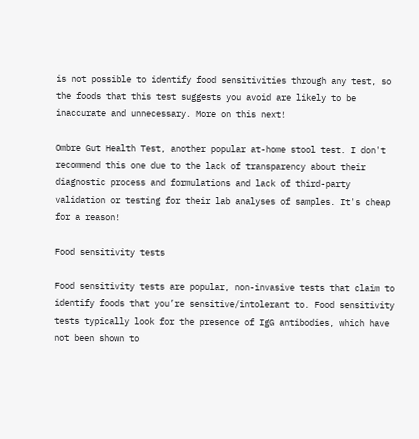is not possible to identify food sensitivities through any test, so the foods that this test suggests you avoid are likely to be inaccurate and unnecessary. More on this next!

Ombre Gut Health Test, another popular at-home stool test. I don't recommend this one due to the lack of transparency about their diagnostic process and formulations and lack of third-party validation or testing for their lab analyses of samples. It's cheap for a reason!

Food sensitivity tests

Food sensitivity tests are popular, non-invasive tests that claim to identify foods that you’re sensitive/intolerant to. Food sensitivity tests typically look for the presence of IgG antibodies, which have not been shown to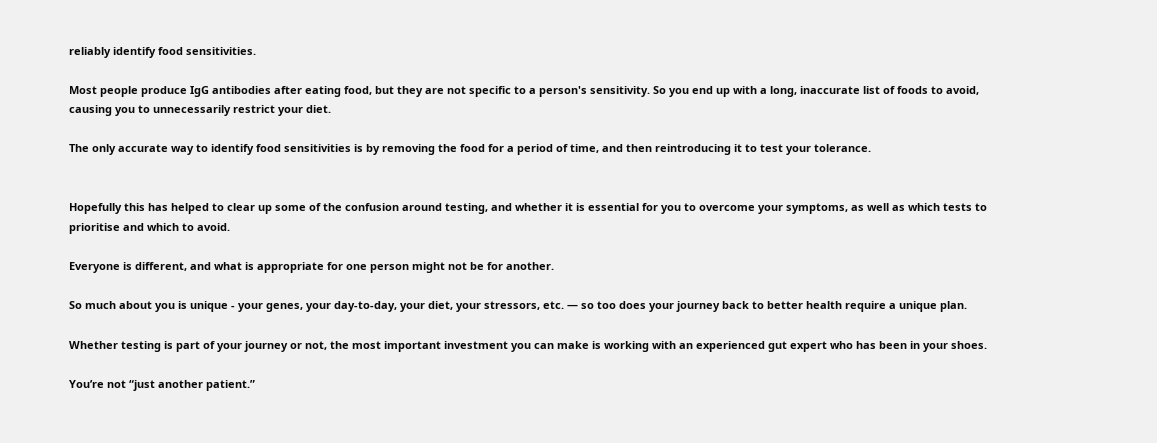reliably identify food sensitivities.

Most people produce IgG antibodies after eating food, but they are not specific to a person's sensitivity. So you end up with a long, inaccurate list of foods to avoid, causing you to unnecessarily restrict your diet.

The only accurate way to identify food sensitivities is by removing the food for a period of time, and then reintroducing it to test your tolerance.


Hopefully this has helped to clear up some of the confusion around testing, and whether it is essential for you to overcome your symptoms, as well as which tests to prioritise and which to avoid.

Everyone is different, and what is appropriate for one person might not be for another.

So much about you is unique - your genes, your day-to-day, your diet, your stressors, etc. — so too does your journey back to better health require a unique plan.

Whether testing is part of your journey or not, the most important investment you can make is working with an experienced gut expert who has been in your shoes.

You’re not “just another patient.”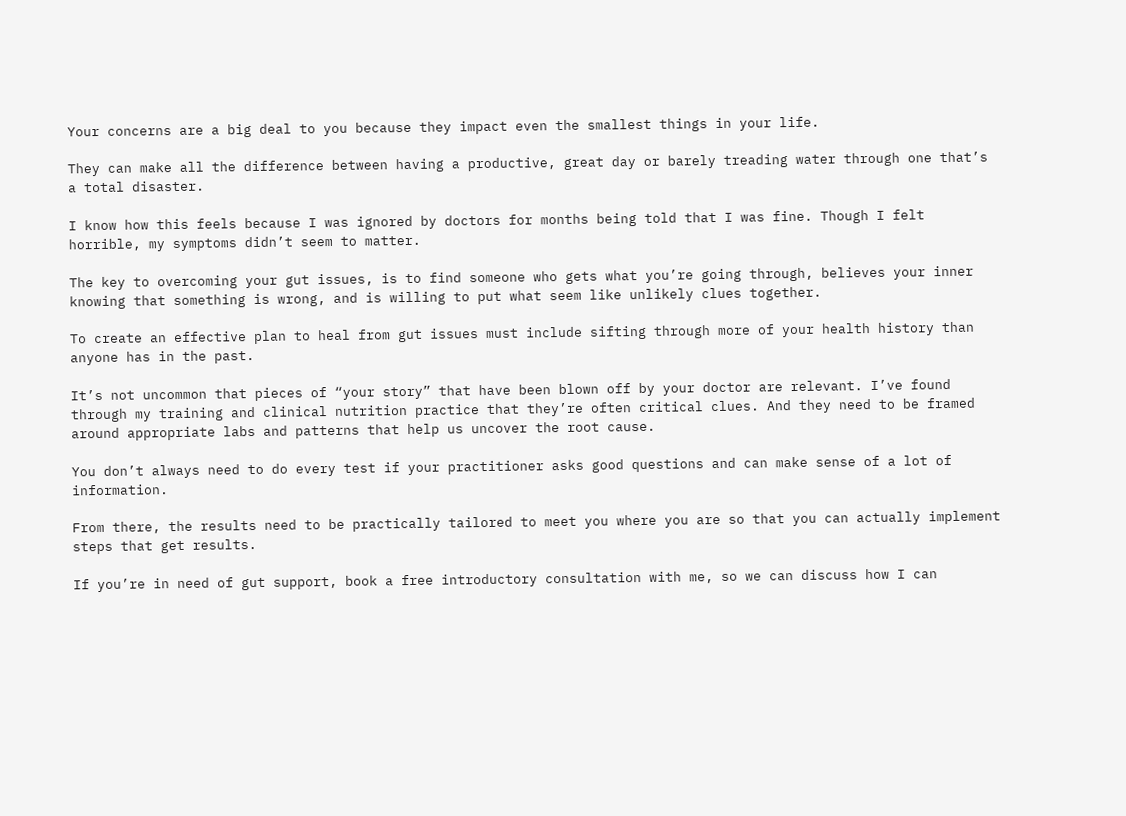Your concerns are a big deal to you because they impact even the smallest things in your life.

They can make all the difference between having a productive, great day or barely treading water through one that’s a total disaster.

I know how this feels because I was ignored by doctors for months being told that I was fine. Though I felt horrible, my symptoms didn’t seem to matter.

The key to overcoming your gut issues, is to find someone who gets what you’re going through, believes your inner knowing that something is wrong, and is willing to put what seem like unlikely clues together.

To create an effective plan to heal from gut issues must include sifting through more of your health history than anyone has in the past.

It’s not uncommon that pieces of “your story” that have been blown off by your doctor are relevant. I’ve found through my training and clinical nutrition practice that they’re often critical clues. And they need to be framed around appropriate labs and patterns that help us uncover the root cause.

You don’t always need to do every test if your practitioner asks good questions and can make sense of a lot of information.

From there, the results need to be practically tailored to meet you where you are so that you can actually implement steps that get results.

If you’re in need of gut support, book a free introductory consultation with me, so we can discuss how I can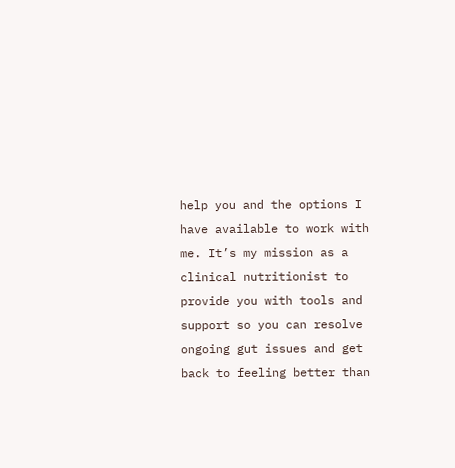help you and the options I have available to work with me. It’s my mission as a clinical nutritionist to provide you with tools and support so you can resolve ongoing gut issues and get back to feeling better than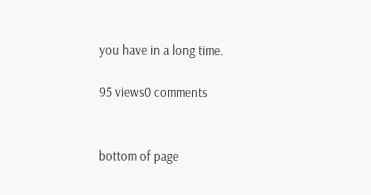you have in a long time.

95 views0 comments


bottom of page